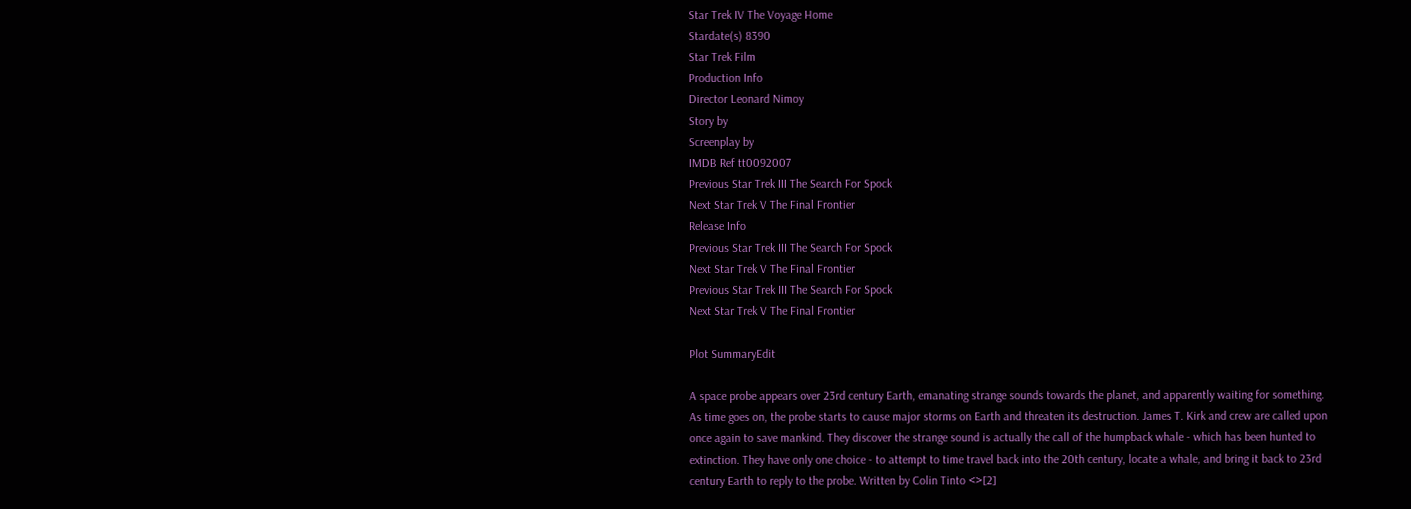Star Trek IV The Voyage Home
Stardate(s) 8390
Star Trek Film
Production Info
Director Leonard Nimoy
Story by
Screenplay by
IMDB Ref tt0092007
Previous Star Trek III The Search For Spock
Next Star Trek V The Final Frontier
Release Info
Previous Star Trek III The Search For Spock
Next Star Trek V The Final Frontier
Previous Star Trek III The Search For Spock
Next Star Trek V The Final Frontier

Plot SummaryEdit

A space probe appears over 23rd century Earth, emanating strange sounds towards the planet, and apparently waiting for something. As time goes on, the probe starts to cause major storms on Earth and threaten its destruction. James T. Kirk and crew are called upon once again to save mankind. They discover the strange sound is actually the call of the humpback whale - which has been hunted to extinction. They have only one choice - to attempt to time travel back into the 20th century, locate a whale, and bring it back to 23rd century Earth to reply to the probe. Written by Colin Tinto <>[2]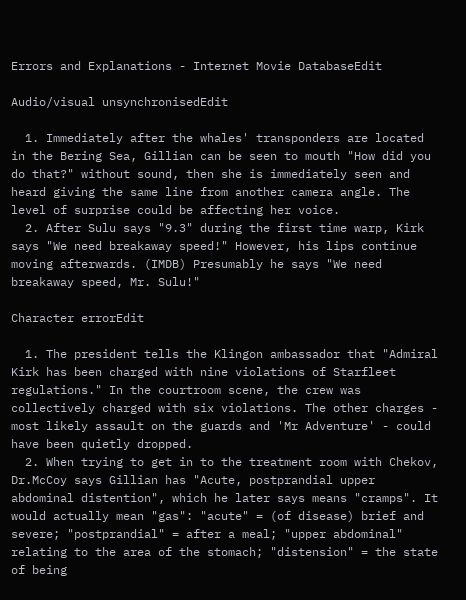Errors and Explanations - Internet Movie DatabaseEdit

Audio/visual unsynchronisedEdit

  1. Immediately after the whales' transponders are located in the Bering Sea, Gillian can be seen to mouth "How did you do that?" without sound, then she is immediately seen and heard giving the same line from another camera angle. The level of surprise could be affecting her voice.
  2. After Sulu says "9.3" during the first time warp, Kirk says "We need breakaway speed!" However, his lips continue moving afterwards. (IMDB) Presumably he says "We need breakaway speed, Mr. Sulu!"

Character errorEdit

  1. The president tells the Klingon ambassador that "Admiral Kirk has been charged with nine violations of Starfleet regulations." In the courtroom scene, the crew was collectively charged with six violations. The other charges - most likely assault on the guards and 'Mr Adventure' - could have been quietly dropped.
  2. When trying to get in to the treatment room with Chekov, Dr.McCoy says Gillian has "Acute, postprandial upper abdominal distention", which he later says means "cramps". It would actually mean "gas": "acute" = (of disease) brief and severe; "postprandial" = after a meal; "upper abdominal" relating to the area of the stomach; "distension" = the state of being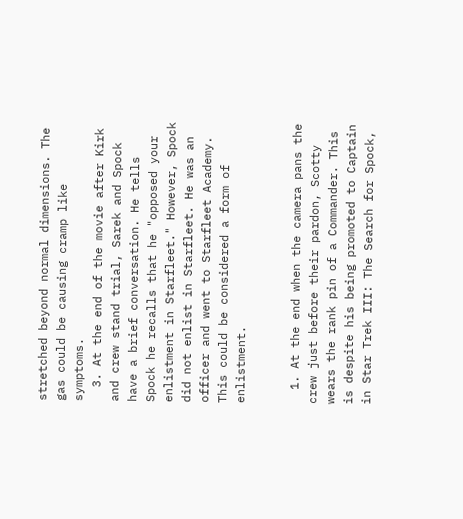stretched beyond normal dimensions. The gas could be causing cramp like symptoms.
  3. At the end of the movie after Kirk and crew stand trial, Sarek and Spock have a brief conversation. He tells Spock he recalls that he "opposed your enlistment in Starfleet." However, Spock did not enlist in Starfleet. He was an officer and went to Starfleet Academy. This could be considered a form of enlistment.


  1. At the end when the camera pans the crew just before their pardon, Scotty wears the rank pin of a Commander. This is despite his being promoted to Captain in Star Trek III: The Search for Spock,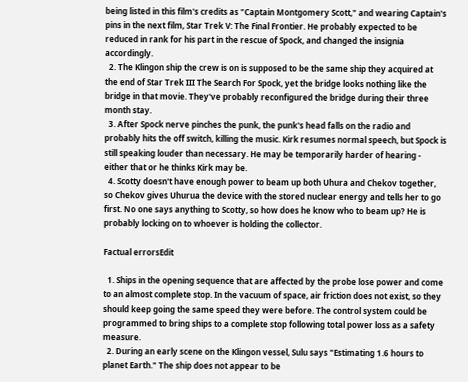being listed in this film's credits as "Captain Montgomery Scott," and wearing Captain's pins in the next film, Star Trek V: The Final Frontier. He probably expected to be reduced in rank for his part in the rescue of Spock, and changed the insignia accordingly.
  2. The Klingon ship the crew is on is supposed to be the same ship they acquired at the end of Star Trek III The Search For Spock, yet the bridge looks nothing like the bridge in that movie. They've probably reconfigured the bridge during their three month stay.
  3. After Spock nerve pinches the punk, the punk's head falls on the radio and probably hits the off switch, killing the music. Kirk resumes normal speech, but Spock is still speaking louder than necessary. He may be temporarily harder of hearing - either that or he thinks Kirk may be.
  4. Scotty doesn't have enough power to beam up both Uhura and Chekov together, so Chekov gives Uhurua the device with the stored nuclear energy and tells her to go first. No one says anything to Scotty, so how does he know who to beam up? He is probably locking on to whoever is holding the collector.

Factual errorsEdit

  1. Ships in the opening sequence that are affected by the probe lose power and come to an almost complete stop. In the vacuum of space, air friction does not exist, so they should keep going the same speed they were before. The control system could be programmed to bring ships to a complete stop following total power loss as a safety measure.
  2. During an early scene on the Klingon vessel, Sulu says "Estimating 1.6 hours to planet Earth." The ship does not appear to be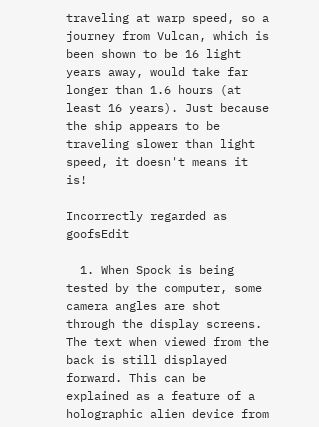traveling at warp speed, so a journey from Vulcan, which is been shown to be 16 light years away, would take far longer than 1.6 hours (at least 16 years). Just because the ship appears to be traveling slower than light speed, it doesn't means it is!

Incorrectly regarded as goofsEdit

  1. When Spock is being tested by the computer, some camera angles are shot through the display screens. The text when viewed from the back is still displayed forward. This can be explained as a feature of a holographic alien device from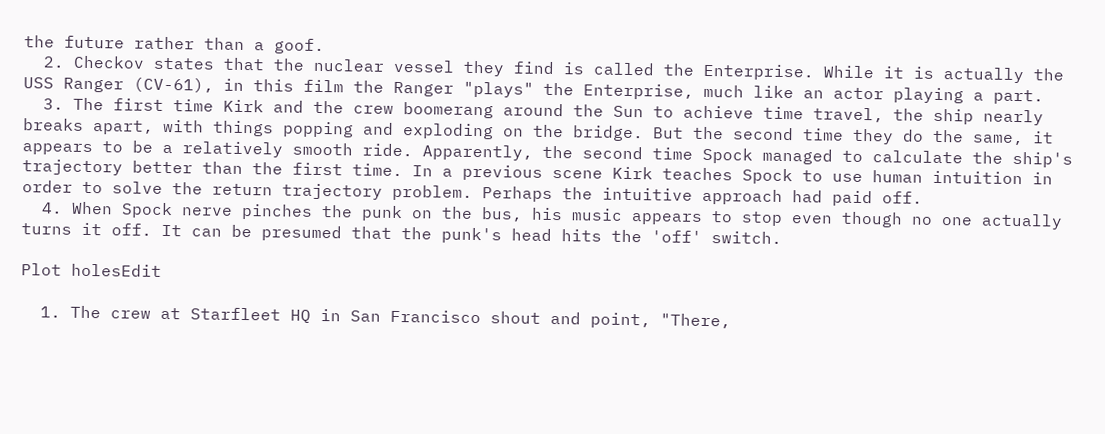the future rather than a goof.
  2. Checkov states that the nuclear vessel they find is called the Enterprise. While it is actually the USS Ranger (CV-61), in this film the Ranger "plays" the Enterprise, much like an actor playing a part.
  3. The first time Kirk and the crew boomerang around the Sun to achieve time travel, the ship nearly breaks apart, with things popping and exploding on the bridge. But the second time they do the same, it appears to be a relatively smooth ride. Apparently, the second time Spock managed to calculate the ship's trajectory better than the first time. In a previous scene Kirk teaches Spock to use human intuition in order to solve the return trajectory problem. Perhaps the intuitive approach had paid off.
  4. When Spock nerve pinches the punk on the bus, his music appears to stop even though no one actually turns it off. It can be presumed that the punk's head hits the 'off' switch.

Plot holesEdit

  1. The crew at Starfleet HQ in San Francisco shout and point, "There,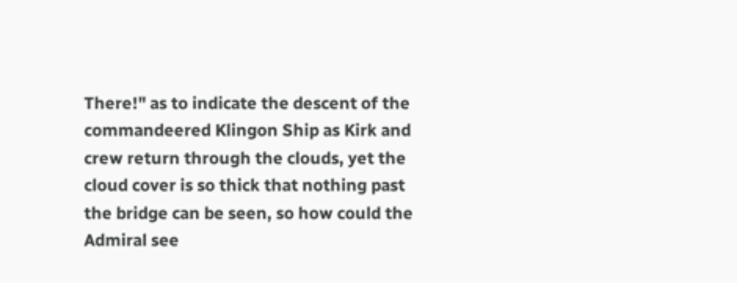There!" as to indicate the descent of the commandeered Klingon Ship as Kirk and crew return through the clouds, yet the cloud cover is so thick that nothing past the bridge can be seen, so how could the Admiral see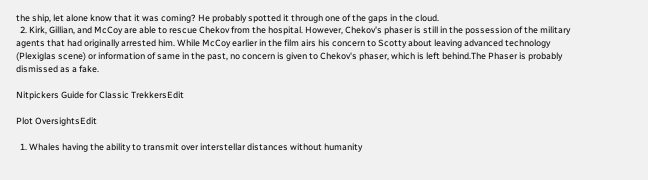the ship, let alone know that it was coming? He probably spotted it through one of the gaps in the cloud.
  2. Kirk, Gillian, and McCoy are able to rescue Chekov from the hospital. However, Chekov's phaser is still in the possession of the military agents that had originally arrested him. While McCoy earlier in the film airs his concern to Scotty about leaving advanced technology (Plexiglas scene) or information of same in the past, no concern is given to Chekov's phaser, which is left behind.The Phaser is probably dismissed as a fake.

Nitpickers Guide for Classic TrekkersEdit

Plot OversightsEdit

  1. Whales having the ability to transmit over interstellar distances without humanity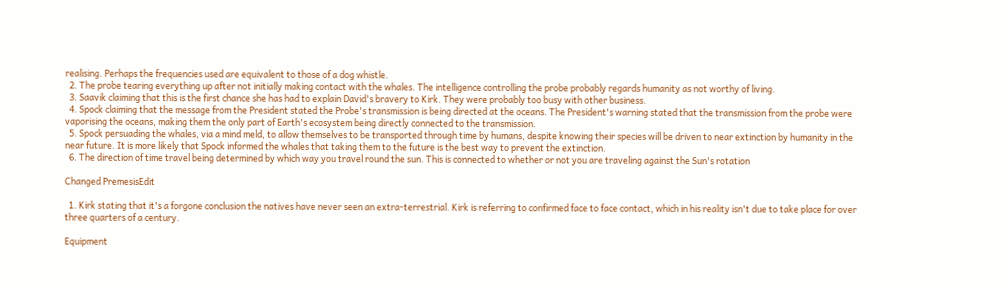realising. Perhaps the frequencies used are equivalent to those of a dog whistle.
  2. The probe tearing everything up after not initially making contact with the whales. The intelligence controlling the probe probably regards humanity as not worthy of living.
  3. Saavik claiming that this is the first chance she has had to explain David's bravery to Kirk. They were probably too busy with other business.
  4. Spock claiming that the message from the President stated the Probe's transmission is being directed at the oceans. The President's warning stated that the transmission from the probe were vaporising the oceans, making them the only part of Earth's ecosystem being directly connected to the transmission.
  5. Spock persuading the whales, via a mind meld, to allow themselves to be transported through time by humans, despite knowing their species will be driven to near extinction by humanity in the near future. It is more likely that Spock informed the whales that taking them to the future is the best way to prevent the extinction.
  6. The direction of time travel being determined by which way you travel round the sun. This is connected to whether or not you are traveling against the Sun's rotation

Changed PremesisEdit

  1. Kirk stating that it's a forgone conclusion the natives have never seen an extra-terrestrial. Kirk is referring to confirmed face to face contact, which in his reality isn't due to take place for over three quarters of a century.

Equipment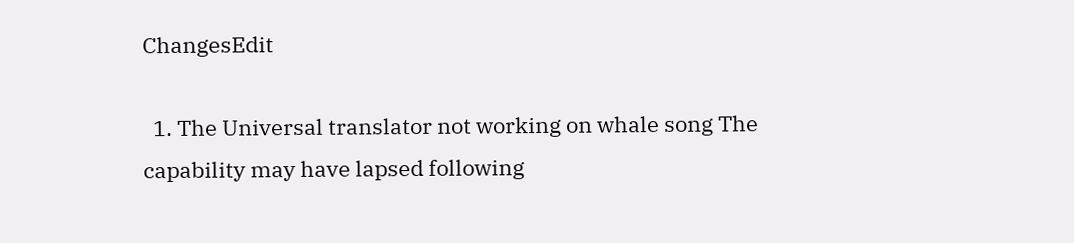ChangesEdit

  1. The Universal translator not working on whale song The capability may have lapsed following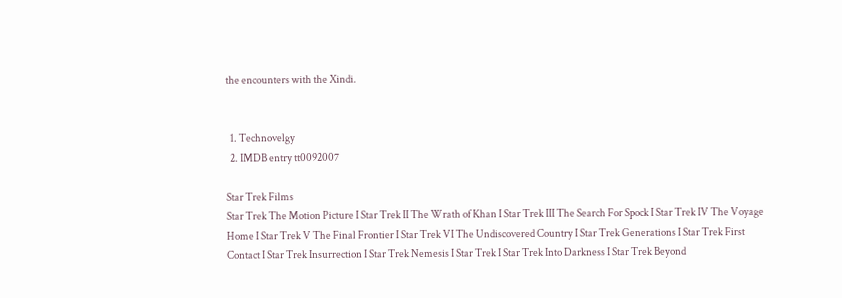the encounters with the Xindi.


  1. Technovelgy
  2. IMDB entry tt0092007

Star Trek Films
Star Trek The Motion Picture I Star Trek II The Wrath of Khan I Star Trek III The Search For Spock I Star Trek IV The Voyage Home I Star Trek V The Final Frontier I Star Trek VI The Undiscovered Country I Star Trek Generations I Star Trek First Contact I Star Trek Insurrection I Star Trek Nemesis I Star Trek I Star Trek Into Darkness I Star Trek Beyond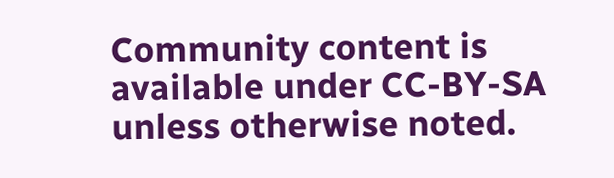Community content is available under CC-BY-SA unless otherwise noted.